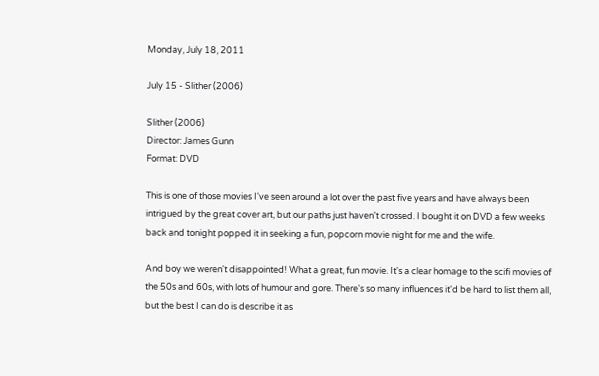Monday, July 18, 2011

July 15 - Slither (2006)

Slither (2006)
Director: James Gunn
Format: DVD

This is one of those movies I've seen around a lot over the past five years and have always been intrigued by the great cover art, but our paths just haven't crossed. I bought it on DVD a few weeks back and tonight popped it in seeking a fun, popcorn movie night for me and the wife.

And boy we weren't disappointed! What a great, fun movie. It's a clear homage to the scifi movies of the 50s and 60s, with lots of humour and gore. There's so many influences it'd be hard to list them all, but the best I can do is describe it as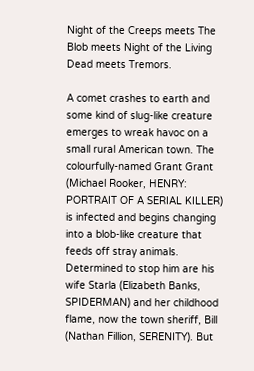Night of the Creeps meets The Blob meets Night of the Living Dead meets Tremors.

A comet crashes to earth and some kind of slug-like creature emerges to wreak havoc on a small rural American town. The colourfully-named Grant Grant (Michael Rooker, HENRY: PORTRAIT OF A SERIAL KILLER) is infected and begins changing into a blob-like creature that feeds off stray animals. Determined to stop him are his wife Starla (Elizabeth Banks, SPIDERMAN) and her childhood flame, now the town sheriff, Bill (Nathan Fillion, SERENITY). But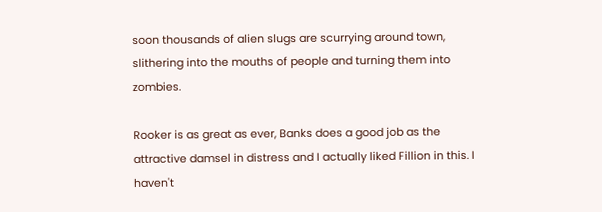soon thousands of alien slugs are scurrying around town, slithering into the mouths of people and turning them into zombies.

Rooker is as great as ever, Banks does a good job as the attractive damsel in distress and I actually liked Fillion in this. I haven't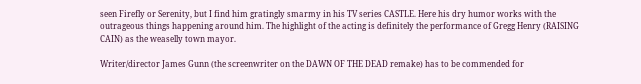seen Firefly or Serenity, but I find him gratingly smarmy in his TV series CASTLE. Here his dry humor works with the outrageous things happening around him. The highlight of the acting is definitely the performance of Gregg Henry (RAISING CAIN) as the weaselly town mayor.

Writer/director James Gunn (the screenwriter on the DAWN OF THE DEAD remake) has to be commended for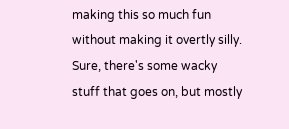making this so much fun without making it overtly silly. Sure, there's some wacky stuff that goes on, but mostly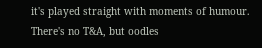it's played straight with moments of humour. There's no T&A, but oodles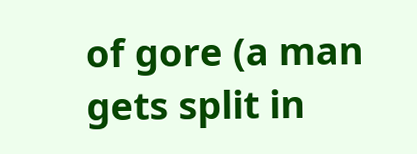of gore (a man gets split in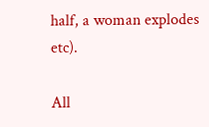half, a woman explodes etc).

All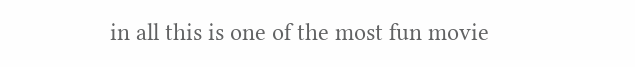in all this is one of the most fun movie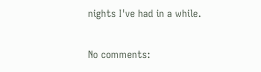nights I've had in a while.

No comments: